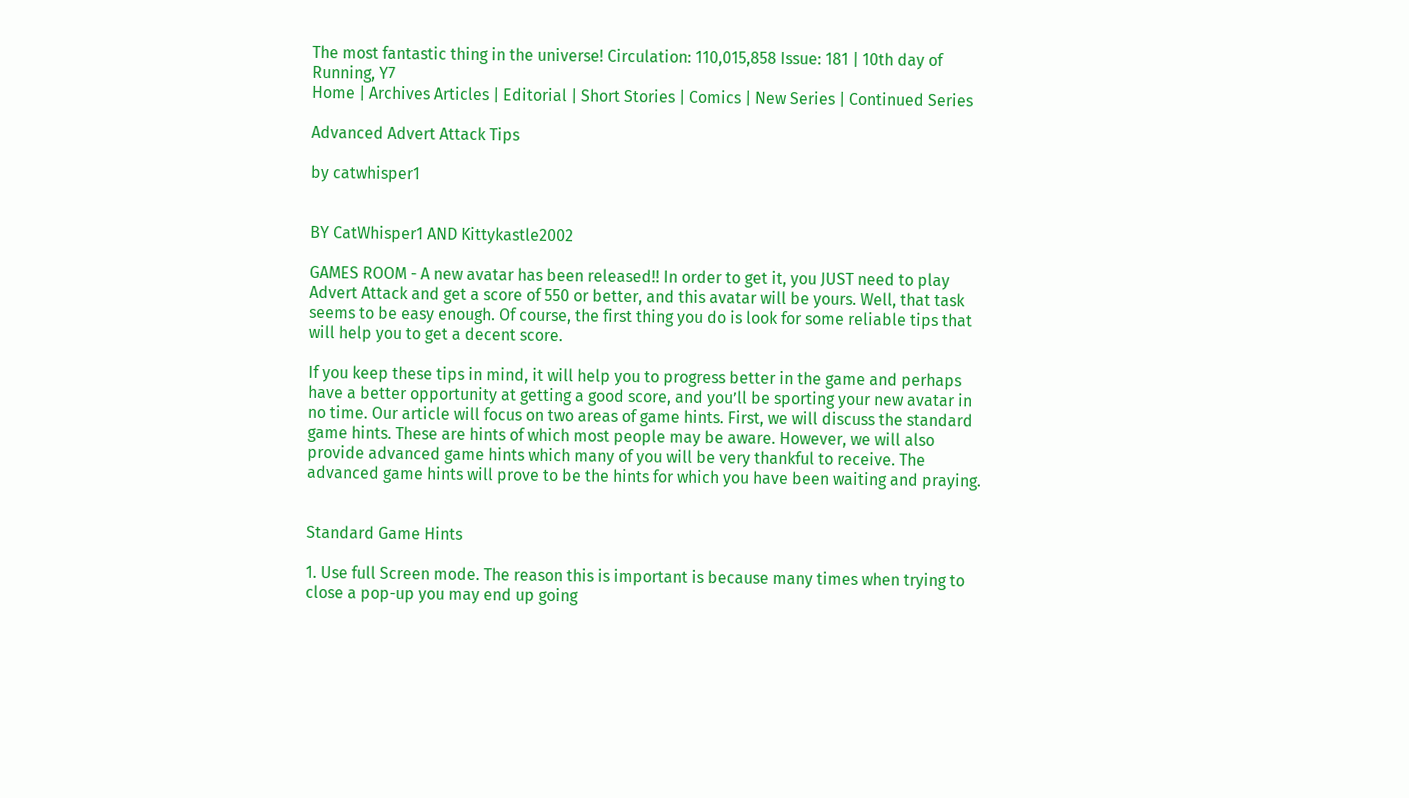The most fantastic thing in the universe! Circulation: 110,015,858 Issue: 181 | 10th day of Running, Y7
Home | Archives Articles | Editorial | Short Stories | Comics | New Series | Continued Series

Advanced Advert Attack Tips

by catwhisper1


BY CatWhisper1 AND Kittykastle2002

GAMES ROOM - A new avatar has been released!! In order to get it, you JUST need to play Advert Attack and get a score of 550 or better, and this avatar will be yours. Well, that task seems to be easy enough. Of course, the first thing you do is look for some reliable tips that will help you to get a decent score.

If you keep these tips in mind, it will help you to progress better in the game and perhaps have a better opportunity at getting a good score, and you’ll be sporting your new avatar in no time. Our article will focus on two areas of game hints. First, we will discuss the standard game hints. These are hints of which most people may be aware. However, we will also provide advanced game hints which many of you will be very thankful to receive. The advanced game hints will prove to be the hints for which you have been waiting and praying.


Standard Game Hints

1. Use full Screen mode. The reason this is important is because many times when trying to close a pop-up you may end up going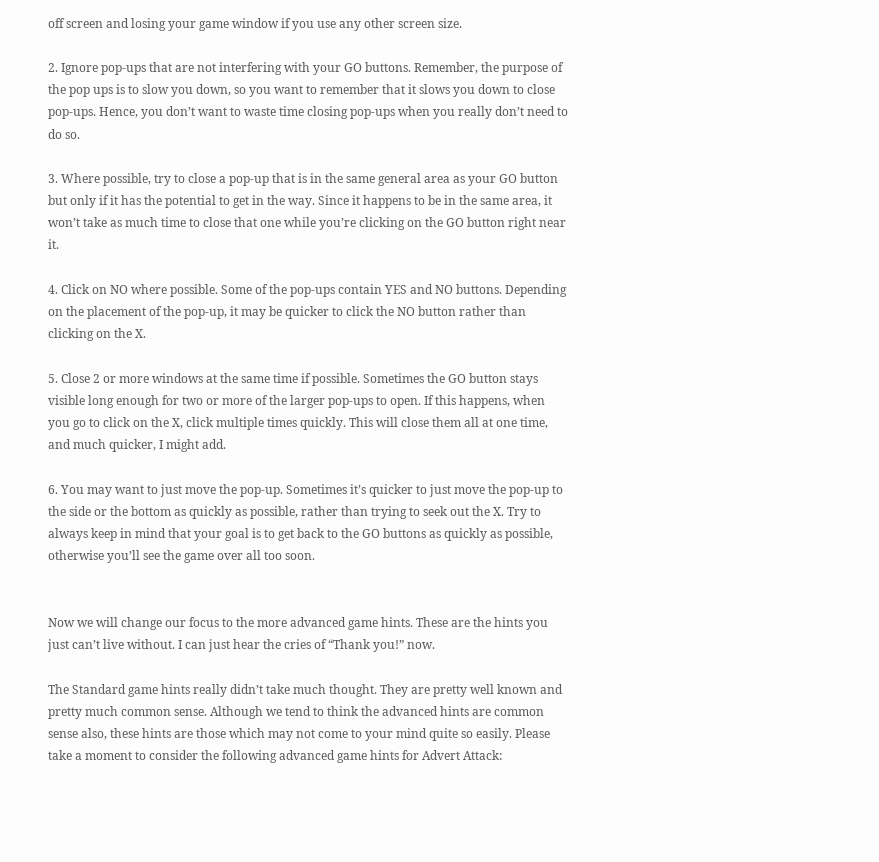off screen and losing your game window if you use any other screen size.

2. Ignore pop-ups that are not interfering with your GO buttons. Remember, the purpose of the pop ups is to slow you down, so you want to remember that it slows you down to close pop-ups. Hence, you don’t want to waste time closing pop-ups when you really don’t need to do so.

3. Where possible, try to close a pop-up that is in the same general area as your GO button but only if it has the potential to get in the way. Since it happens to be in the same area, it won’t take as much time to close that one while you’re clicking on the GO button right near it.

4. Click on NO where possible. Some of the pop-ups contain YES and NO buttons. Depending on the placement of the pop-up, it may be quicker to click the NO button rather than clicking on the X.

5. Close 2 or more windows at the same time if possible. Sometimes the GO button stays visible long enough for two or more of the larger pop-ups to open. If this happens, when you go to click on the X, click multiple times quickly. This will close them all at one time, and much quicker, I might add.

6. You may want to just move the pop-up. Sometimes it’s quicker to just move the pop-up to the side or the bottom as quickly as possible, rather than trying to seek out the X. Try to always keep in mind that your goal is to get back to the GO buttons as quickly as possible, otherwise you’ll see the game over all too soon.


Now we will change our focus to the more advanced game hints. These are the hints you just can’t live without. I can just hear the cries of “Thank you!” now.

The Standard game hints really didn’t take much thought. They are pretty well known and pretty much common sense. Although we tend to think the advanced hints are common sense also, these hints are those which may not come to your mind quite so easily. Please take a moment to consider the following advanced game hints for Advert Attack: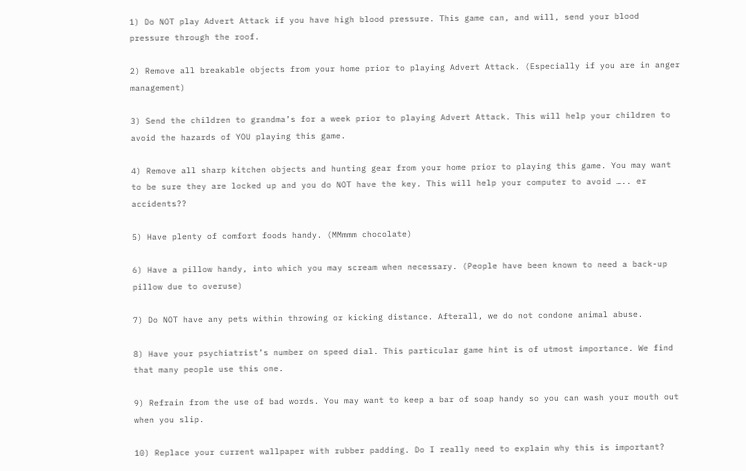1) Do NOT play Advert Attack if you have high blood pressure. This game can, and will, send your blood pressure through the roof.

2) Remove all breakable objects from your home prior to playing Advert Attack. (Especially if you are in anger management)

3) Send the children to grandma’s for a week prior to playing Advert Attack. This will help your children to avoid the hazards of YOU playing this game.

4) Remove all sharp kitchen objects and hunting gear from your home prior to playing this game. You may want to be sure they are locked up and you do NOT have the key. This will help your computer to avoid ….. er accidents??

5) Have plenty of comfort foods handy. (MMmmm chocolate)

6) Have a pillow handy, into which you may scream when necessary. (People have been known to need a back-up pillow due to overuse)

7) Do NOT have any pets within throwing or kicking distance. Afterall, we do not condone animal abuse.

8) Have your psychiatrist’s number on speed dial. This particular game hint is of utmost importance. We find that many people use this one.

9) Refrain from the use of bad words. You may want to keep a bar of soap handy so you can wash your mouth out when you slip.

10) Replace your current wallpaper with rubber padding. Do I really need to explain why this is important?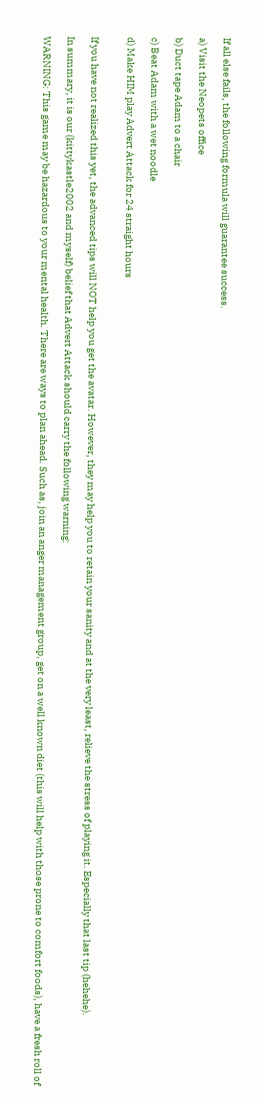If all else fails, the following formula will guarantee success.

a) Visit the Neopets office

b) Duct tape Adam to a chair

c) Beat Adam with a wet noodle

d) Make HIM play Advert Attack for 24 straight hours


If you have not realized this yet, the advanced tips will NOT help you get the avatar. However, they may help you to retain your sanity and at the very least, relieve the stress of playing it. Especially that last tip (hehehe).

In summary, it is our (kittykastle2002 and myself) belief that Advert Attack should carry the following warning:

WARNING: This game may be hazardous to your mental health. There are ways to plan ahead. Such as, join an anger management group, get on a well known diet (this will help with those prone to comfort foods), have a fresh roll of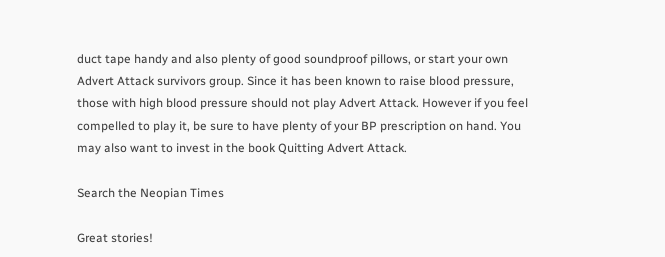duct tape handy and also plenty of good soundproof pillows, or start your own Advert Attack survivors group. Since it has been known to raise blood pressure, those with high blood pressure should not play Advert Attack. However if you feel compelled to play it, be sure to have plenty of your BP prescription on hand. You may also want to invest in the book Quitting Advert Attack.

Search the Neopian Times

Great stories!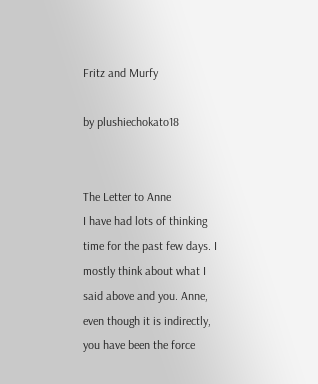Fritz and Murfy

by plushiechokato18


The Letter to Anne
I have had lots of thinking time for the past few days. I mostly think about what I said above and you. Anne, even though it is indirectly, you have been the force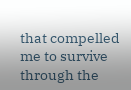that compelled me to survive through the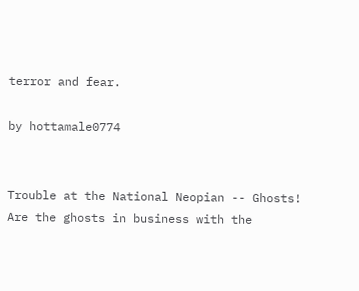terror and fear.

by hottamale0774


Trouble at the National Neopian -- Ghosts!
Are the ghosts in business with the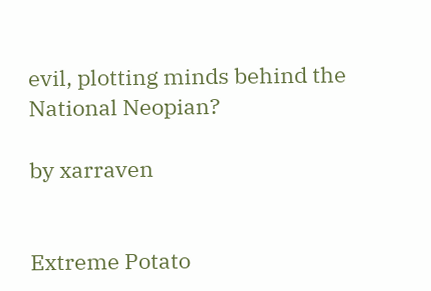evil, plotting minds behind the National Neopian?

by xarraven


Extreme Potato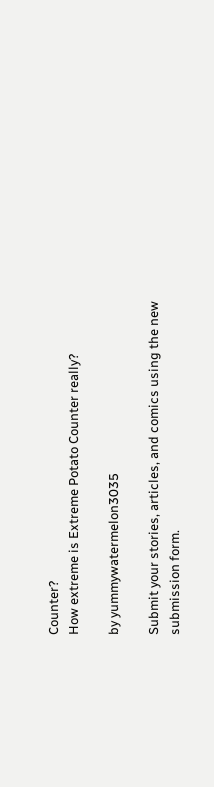Counter?
How extreme is Extreme Potato Counter really?

by yummywatermelon3035

Submit your stories, articles, and comics using the new submission form.